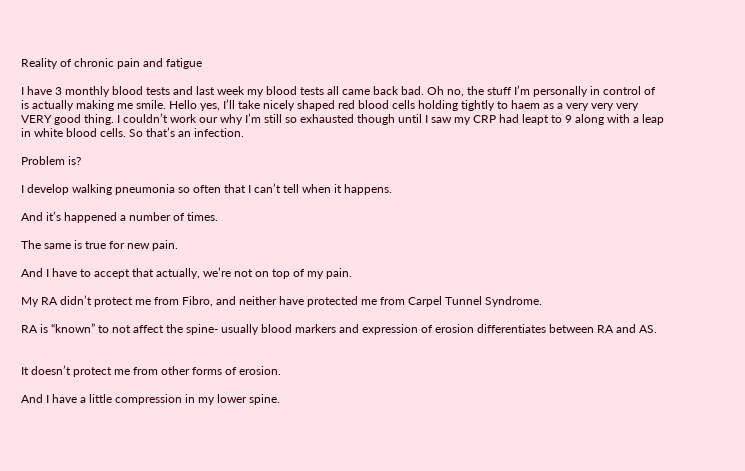Reality of chronic pain and fatigue

I have 3 monthly blood tests and last week my blood tests all came back bad. Oh no, the stuff I’m personally in control of is actually making me smile. Hello yes, I’ll take nicely shaped red blood cells holding tightly to haem as a very very very VERY good thing. I couldn’t work our why I’m still so exhausted though until I saw my CRP had leapt to 9 along with a leap in white blood cells. So that’s an infection.

Problem is?

I develop walking pneumonia so often that I can’t tell when it happens.

And it’s happened a number of times.

The same is true for new pain.

And I have to accept that actually, we’re not on top of my pain.

My RA didn’t protect me from Fibro, and neither have protected me from Carpel Tunnel Syndrome.

RA is “known” to not affect the spine- usually blood markers and expression of erosion differentiates between RA and AS.


It doesn’t protect me from other forms of erosion.

And I have a little compression in my lower spine.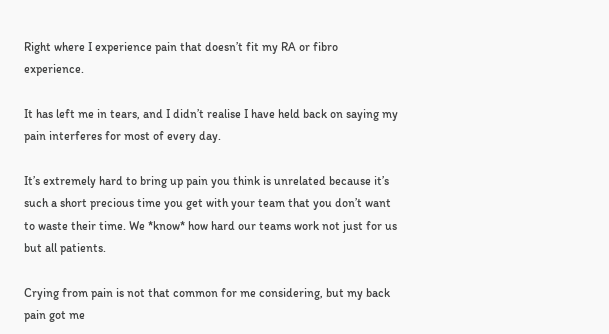Right where I experience pain that doesn’t fit my RA or fibro experience.

It has left me in tears, and I didn’t realise I have held back on saying my pain interferes for most of every day.

It’s extremely hard to bring up pain you think is unrelated because it’s such a short precious time you get with your team that you don’t want to waste their time. We *know* how hard our teams work not just for us but all patients.

Crying from pain is not that common for me considering, but my back pain got me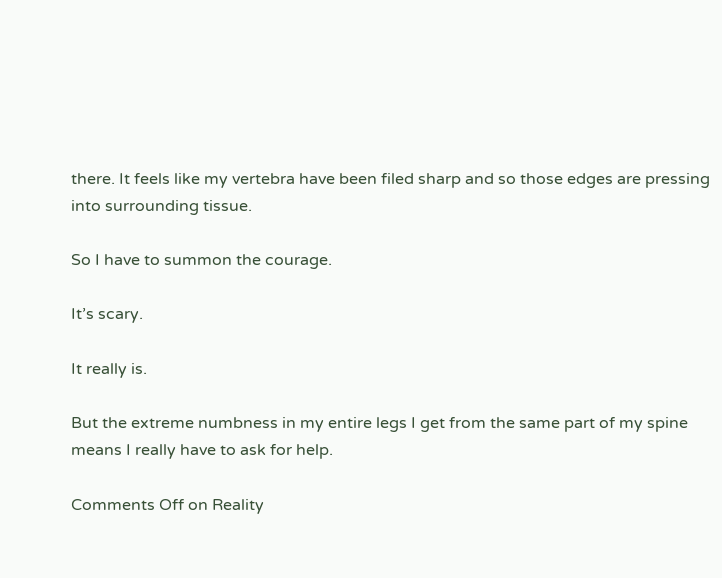there. It feels like my vertebra have been filed sharp and so those edges are pressing into surrounding tissue.

So I have to summon the courage.

It’s scary.

It really is.

But the extreme numbness in my entire legs I get from the same part of my spine means I really have to ask for help.

Comments Off on Reality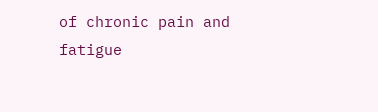of chronic pain and fatigue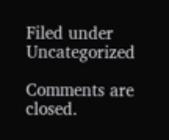Filed under Uncategorized

Comments are closed.